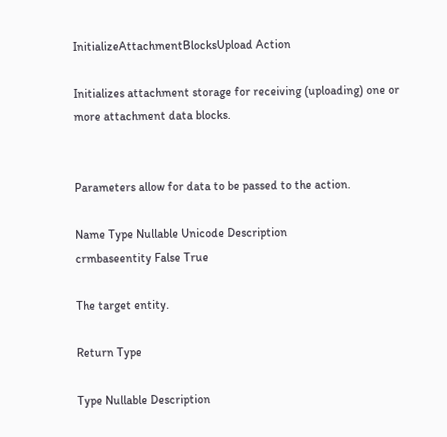InitializeAttachmentBlocksUpload Action

Initializes attachment storage for receiving (uploading) one or more attachment data blocks.


Parameters allow for data to be passed to the action.

Name Type Nullable Unicode Description
crmbaseentity False True

The target entity.

Return Type

Type Nullable Description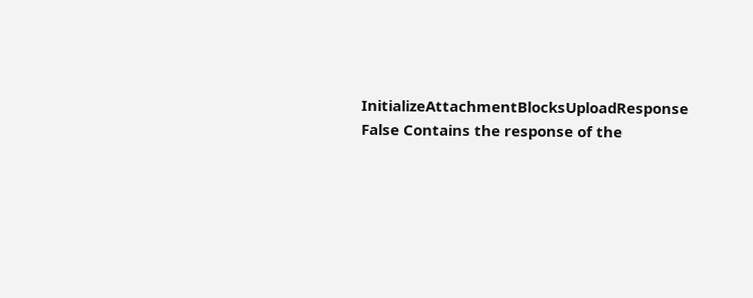InitializeAttachmentBlocksUploadResponse False Contains the response of the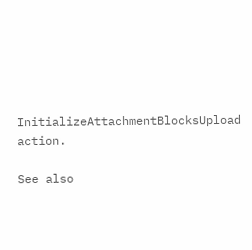InitializeAttachmentBlocksUpload action.

See also